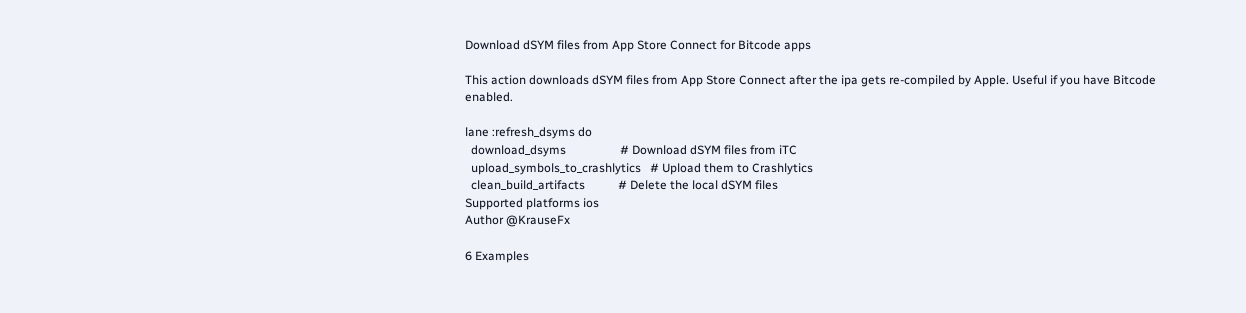Download dSYM files from App Store Connect for Bitcode apps

This action downloads dSYM files from App Store Connect after the ipa gets re-compiled by Apple. Useful if you have Bitcode enabled.

lane :refresh_dsyms do
  download_dsyms                  # Download dSYM files from iTC
  upload_symbols_to_crashlytics   # Upload them to Crashlytics
  clean_build_artifacts           # Delete the local dSYM files
Supported platforms ios
Author @KrauseFx

6 Examples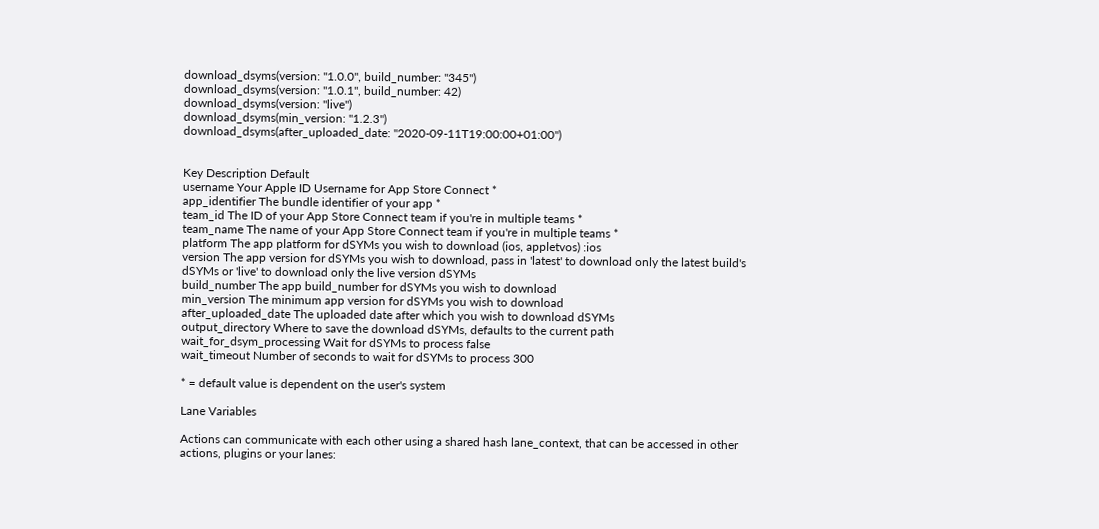download_dsyms(version: "1.0.0", build_number: "345")
download_dsyms(version: "1.0.1", build_number: 42)
download_dsyms(version: "live")
download_dsyms(min_version: "1.2.3")
download_dsyms(after_uploaded_date: "2020-09-11T19:00:00+01:00")


Key Description Default
username Your Apple ID Username for App Store Connect *
app_identifier The bundle identifier of your app *
team_id The ID of your App Store Connect team if you're in multiple teams *
team_name The name of your App Store Connect team if you're in multiple teams *
platform The app platform for dSYMs you wish to download (ios, appletvos) :ios
version The app version for dSYMs you wish to download, pass in 'latest' to download only the latest build's dSYMs or 'live' to download only the live version dSYMs
build_number The app build_number for dSYMs you wish to download
min_version The minimum app version for dSYMs you wish to download
after_uploaded_date The uploaded date after which you wish to download dSYMs
output_directory Where to save the download dSYMs, defaults to the current path
wait_for_dsym_processing Wait for dSYMs to process false
wait_timeout Number of seconds to wait for dSYMs to process 300

* = default value is dependent on the user's system

Lane Variables

Actions can communicate with each other using a shared hash lane_context, that can be accessed in other actions, plugins or your lanes: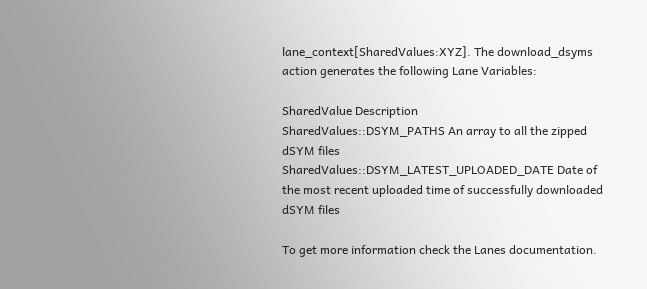lane_context[SharedValues:XYZ]. The download_dsyms action generates the following Lane Variables:

SharedValue Description
SharedValues::DSYM_PATHS An array to all the zipped dSYM files
SharedValues::DSYM_LATEST_UPLOADED_DATE Date of the most recent uploaded time of successfully downloaded dSYM files

To get more information check the Lanes documentation.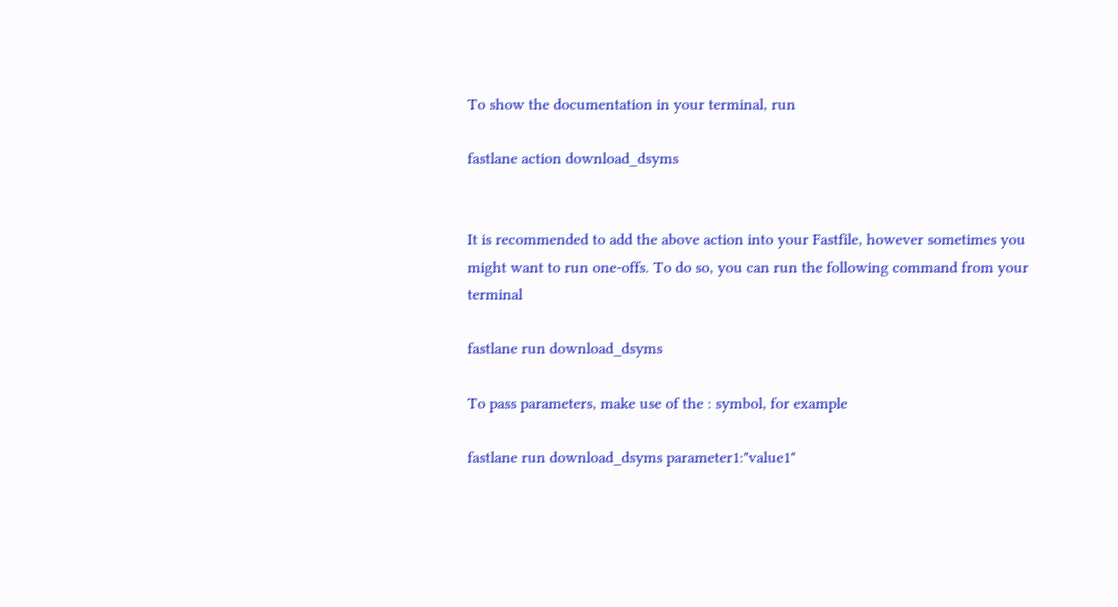To show the documentation in your terminal, run

fastlane action download_dsyms


It is recommended to add the above action into your Fastfile, however sometimes you might want to run one-offs. To do so, you can run the following command from your terminal

fastlane run download_dsyms

To pass parameters, make use of the : symbol, for example

fastlane run download_dsyms parameter1:"value1"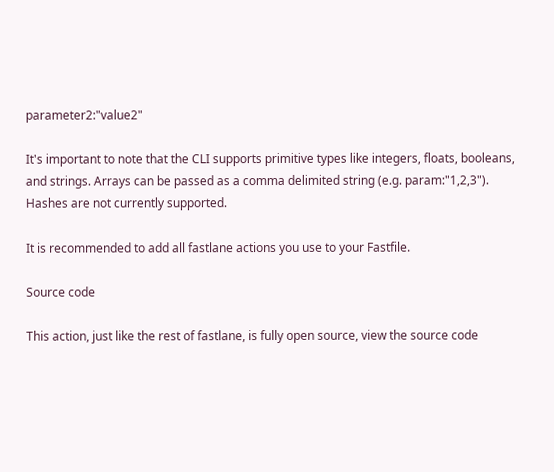parameter2:"value2"

It's important to note that the CLI supports primitive types like integers, floats, booleans, and strings. Arrays can be passed as a comma delimited string (e.g. param:"1,2,3"). Hashes are not currently supported.

It is recommended to add all fastlane actions you use to your Fastfile.

Source code

This action, just like the rest of fastlane, is fully open source, view the source code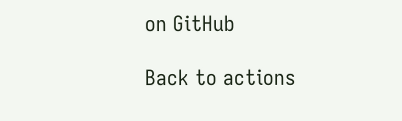on GitHub

Back to actions